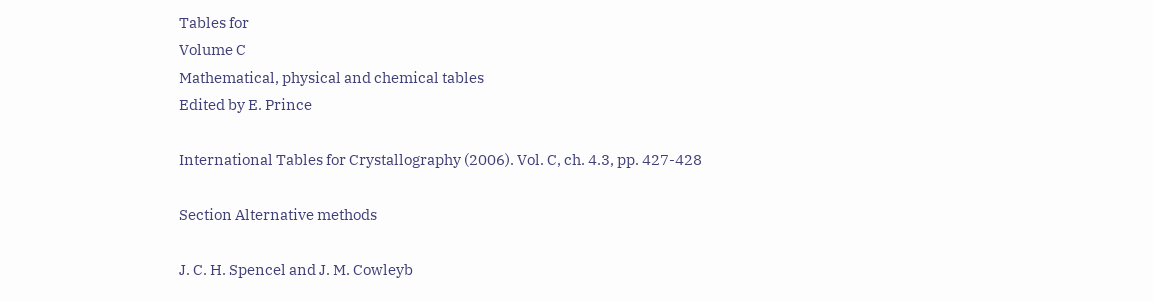Tables for
Volume C
Mathematical, physical and chemical tables
Edited by E. Prince

International Tables for Crystallography (2006). Vol. C, ch. 4.3, pp. 427-428

Section Alternative methods

J. C. H. Spencel and J. M. Cowleyb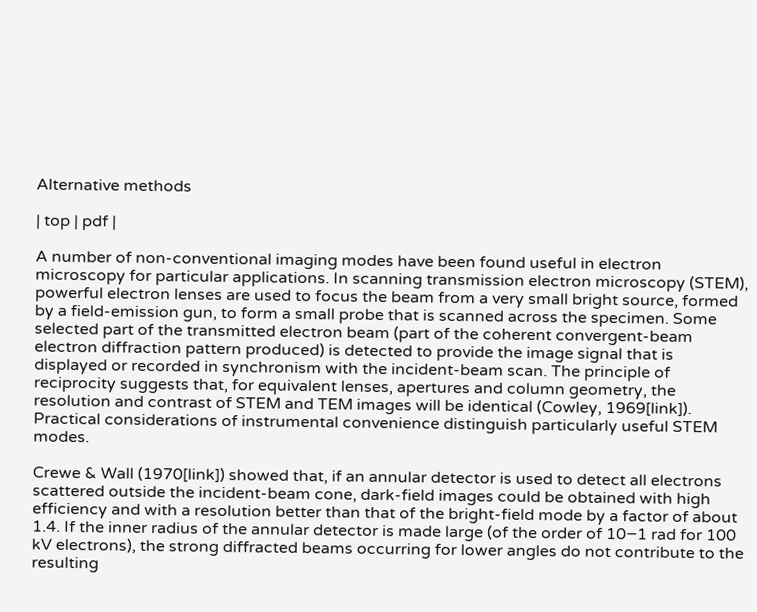Alternative methods

| top | pdf |

A number of non-conventional imaging modes have been found useful in electron microscopy for particular applications. In scanning transmission electron microscopy (STEM), powerful electron lenses are used to focus the beam from a very small bright source, formed by a field-emission gun, to form a small probe that is scanned across the specimen. Some selected part of the transmitted electron beam (part of the coherent convergent-beam electron diffraction pattern produced) is detected to provide the image signal that is displayed or recorded in synchronism with the incident-beam scan. The principle of reciprocity suggests that, for equivalent lenses, apertures and column geometry, the resolution and contrast of STEM and TEM images will be identical (Cowley, 1969[link]). Practical considerations of instrumental convenience distinguish particularly useful STEM modes.

Crewe & Wall (1970[link]) showed that, if an annular detector is used to detect all electrons scattered outside the incident-beam cone, dark-field images could be obtained with high efficiency and with a resolution better than that of the bright-field mode by a factor of about 1.4. If the inner radius of the annular detector is made large (of the order of 10−1 rad for 100 kV electrons), the strong diffracted beams occurring for lower angles do not contribute to the resulting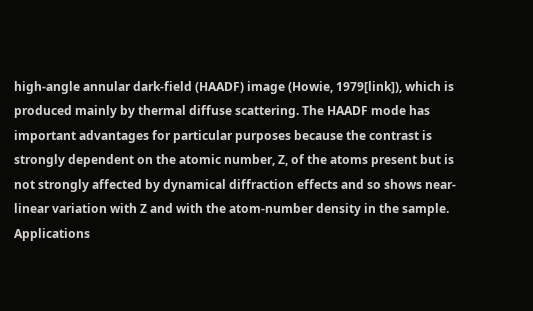high-angle annular dark-field (HAADF) image (Howie, 1979[link]), which is produced mainly by thermal diffuse scattering. The HAADF mode has important advantages for particular purposes because the contrast is strongly dependent on the atomic number, Z, of the atoms present but is not strongly affected by dynamical diffraction effects and so shows near-linear variation with Z and with the atom-number density in the sample. Applications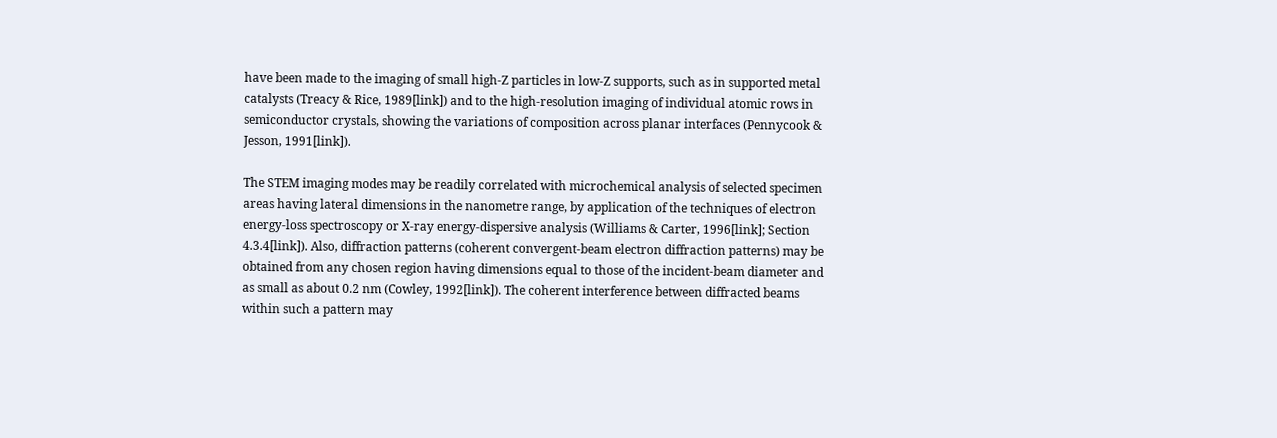have been made to the imaging of small high-Z particles in low-Z supports, such as in supported metal catalysts (Treacy & Rice, 1989[link]) and to the high-resolution imaging of individual atomic rows in semiconductor crystals, showing the variations of composition across planar interfaces (Pennycook & Jesson, 1991[link]).

The STEM imaging modes may be readily correlated with microchemical analysis of selected specimen areas having lateral dimensions in the nanometre range, by application of the techniques of electron energy-loss spectroscopy or X-ray energy-dispersive analysis (Williams & Carter, 1996[link]; Section 4.3.4[link]). Also, diffraction patterns (coherent convergent-beam electron diffraction patterns) may be obtained from any chosen region having dimensions equal to those of the incident-beam diameter and as small as about 0.2 nm (Cowley, 1992[link]). The coherent interference between diffracted beams within such a pattern may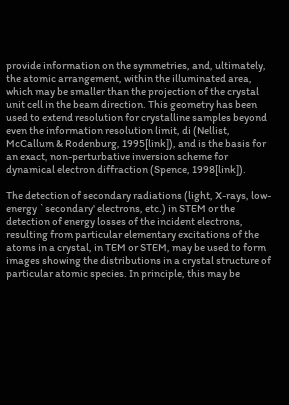provide information on the symmetries, and, ultimately, the atomic arrangement, within the illuminated area, which may be smaller than the projection of the crystal unit cell in the beam direction. This geometry has been used to extend resolution for crystalline samples beyond even the information resolution limit, di (Nellist, McCallum & Rodenburg, 1995[link]), and is the basis for an exact, non-perturbative inversion scheme for dynamical electron diffraction (Spence, 1998[link]).

The detection of secondary radiations (light, X-rays, low-energy `secondary' electrons, etc.) in STEM or the detection of energy losses of the incident electrons, resulting from particular elementary excitations of the atoms in a crystal, in TEM or STEM, may be used to form images showing the distributions in a crystal structure of particular atomic species. In principle, this may be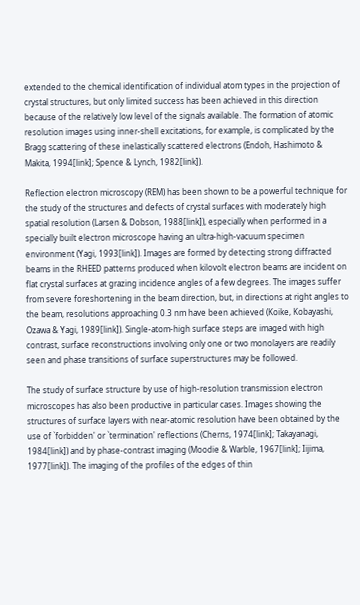extended to the chemical identification of individual atom types in the projection of crystal structures, but only limited success has been achieved in this direction because of the relatively low level of the signals available. The formation of atomic resolution images using inner-shell excitations, for example, is complicated by the Bragg scattering of these inelastically scattered electrons (Endoh, Hashimoto & Makita, 1994[link]; Spence & Lynch, 1982[link]).

Reflection electron microscopy (REM) has been shown to be a powerful technique for the study of the structures and defects of crystal surfaces with moderately high spatial resolution (Larsen & Dobson, 1988[link]), especially when performed in a specially built electron microscope having an ultra-high-vacuum specimen environment (Yagi, 1993[link]). Images are formed by detecting strong diffracted beams in the RHEED patterns produced when kilovolt electron beams are incident on flat crystal surfaces at grazing incidence angles of a few degrees. The images suffer from severe foreshortening in the beam direction, but, in directions at right angles to the beam, resolutions approaching 0.3 nm have been achieved (Koike, Kobayashi, Ozawa & Yagi, 1989[link]). Single-atom-high surface steps are imaged with high contrast, surface reconstructions involving only one or two monolayers are readily seen and phase transitions of surface superstructures may be followed.

The study of surface structure by use of high-resolution transmission electron microscopes has also been productive in particular cases. Images showing the structures of surface layers with near-atomic resolution have been obtained by the use of `forbidden' or `termination' reflections (Cherns, 1974[link]; Takayanagi, 1984[link]) and by phase-contrast imaging (Moodie & Warble, 1967[link]; Iijima, 1977[link]). The imaging of the profiles of the edges of thin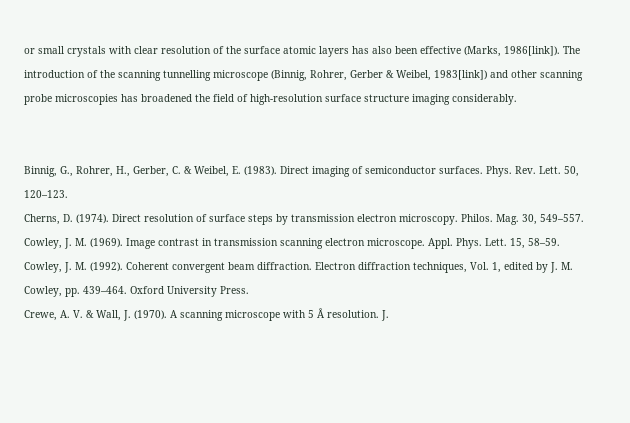or small crystals with clear resolution of the surface atomic layers has also been effective (Marks, 1986[link]). The introduction of the scanning tunnelling microscope (Binnig, Rohrer, Gerber & Weibel, 1983[link]) and other scanning probe microscopies has broadened the field of high-resolution surface structure imaging considerably.


Binnig, G., Rohrer, H., Gerber, C. & Weibel, E. (1983). Direct imaging of semiconductor surfaces. Phys. Rev. Lett. 50, 120–123.
Cherns, D. (1974). Direct resolution of surface steps by transmission electron microscopy. Philos. Mag. 30, 549–557.
Cowley, J. M. (1969). Image contrast in transmission scanning electron microscope. Appl. Phys. Lett. 15, 58–59.
Cowley, J. M. (1992). Coherent convergent beam diffraction. Electron diffraction techniques, Vol. 1, edited by J. M. Cowley, pp. 439–464. Oxford University Press.
Crewe, A. V. & Wall, J. (1970). A scanning microscope with 5 Å resolution. J.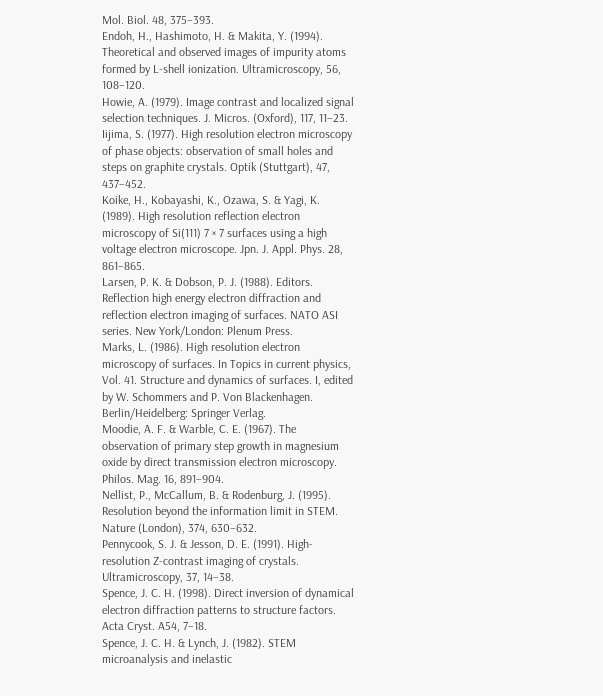Mol. Biol. 48, 375–393.
Endoh, H., Hashimoto, H. & Makita, Y. (1994). Theoretical and observed images of impurity atoms formed by L-shell ionization. Ultramicroscopy, 56, 108–120.
Howie, A. (1979). Image contrast and localized signal selection techniques. J. Micros. (Oxford), 117, 11–23.
Iijima, S. (1977). High resolution electron microscopy of phase objects: observation of small holes and steps on graphite crystals. Optik (Stuttgart), 47, 437–452.
Koike, H., Kobayashi, K., Ozawa, S. & Yagi, K. (1989). High resolution reflection electron microscopy of Si(111) 7 × 7 surfaces using a high voltage electron microscope. Jpn. J. Appl. Phys. 28, 861–865.
Larsen, P. K. & Dobson, P. J. (1988). Editors. Reflection high energy electron diffraction and reflection electron imaging of surfaces. NATO ASI series. New York/London: Plenum Press.
Marks, L. (1986). High resolution electron microscopy of surfaces. In Topics in current physics, Vol. 41. Structure and dynamics of surfaces. I, edited by W. Schommers and P. Von Blackenhagen. Berlin/Heidelberg: Springer Verlag.
Moodie, A. F. & Warble, C. E. (1967). The observation of primary step growth in magnesium oxide by direct transmission electron microscopy. Philos. Mag. 16, 891–904.
Nellist, P., McCallum, B. & Rodenburg, J. (1995). Resolution beyond the information limit in STEM. Nature (London), 374, 630–632.
Pennycook, S. J. & Jesson, D. E. (1991). High-resolution Z-contrast imaging of crystals. Ultramicroscopy, 37, 14–38.
Spence, J. C. H. (1998). Direct inversion of dynamical electron diffraction patterns to structure factors. Acta Cryst. A54, 7–18.
Spence, J. C. H. & Lynch, J. (1982). STEM microanalysis and inelastic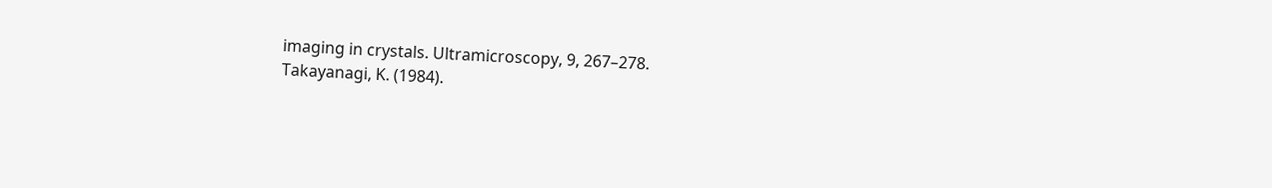imaging in crystals. Ultramicroscopy, 9, 267–278.
Takayanagi, K. (1984).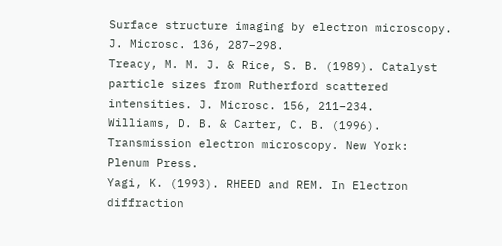Surface structure imaging by electron microscopy. J. Microsc. 136, 287–298.
Treacy, M. M. J. & Rice, S. B. (1989). Catalyst particle sizes from Rutherford scattered intensities. J. Microsc. 156, 211–234.
Williams, D. B. & Carter, C. B. (1996). Transmission electron microscopy. New York: Plenum Press.
Yagi, K. (1993). RHEED and REM. In Electron diffraction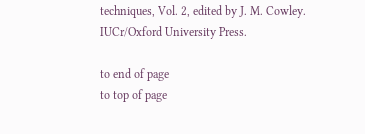techniques, Vol. 2, edited by J. M. Cowley. IUCr/Oxford University Press.

to end of page
to top of page